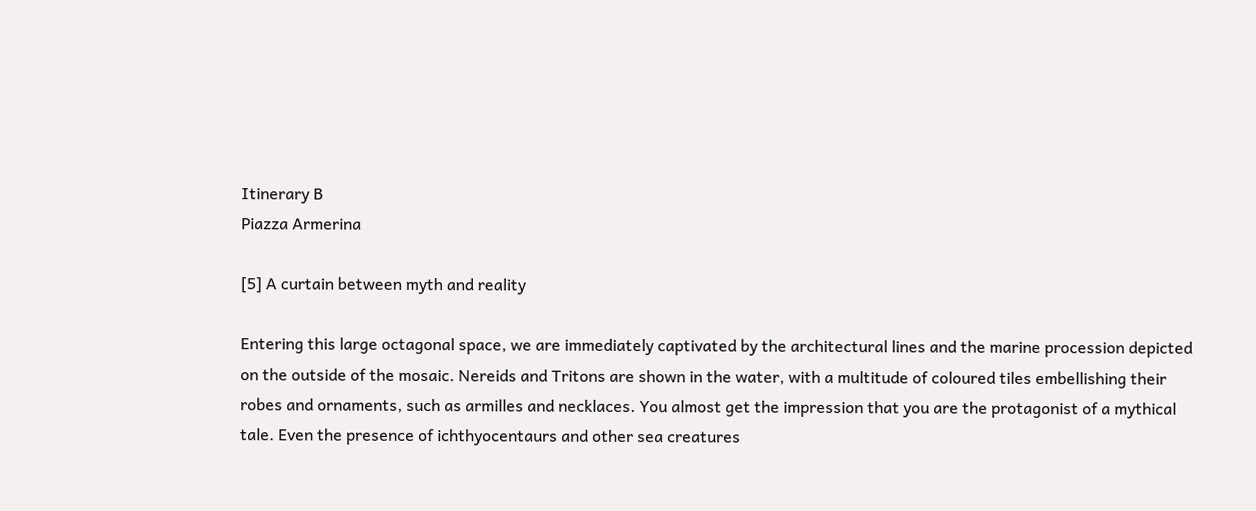Itinerary B
Piazza Armerina

[5] A curtain between myth and reality

Entering this large octagonal space, we are immediately captivated by the architectural lines and the marine procession depicted on the outside of the mosaic. Nereids and Tritons are shown in the water, with a multitude of coloured tiles embellishing their robes and ornaments, such as armilles and necklaces. You almost get the impression that you are the protagonist of a mythical tale. Even the presence of ichthyocentaurs and other sea creatures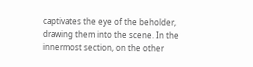captivates the eye of the beholder, drawing them into the scene. In the innermost section, on the other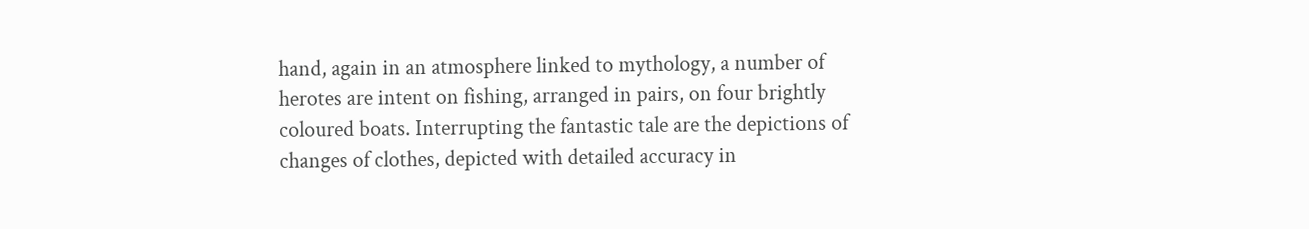hand, again in an atmosphere linked to mythology, a number of herotes are intent on fishing, arranged in pairs, on four brightly coloured boats. Interrupting the fantastic tale are the depictions of changes of clothes, depicted with detailed accuracy in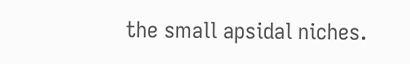the small apsidal niches.